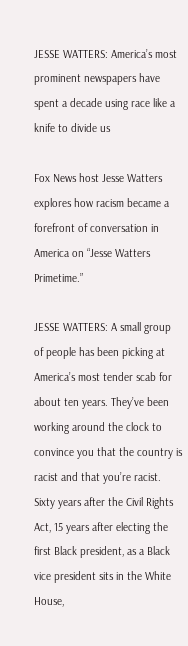JESSE WATTERS: America’s most prominent newspapers have spent a decade using race like a knife to divide us

Fox News host Jesse Watters explores how racism became a forefront of conversation in America on “Jesse Watters Primetime.”

JESSE WATTERS: A small group of people has been picking at America’s most tender scab for about ten years. They’ve been working around the clock to convince you that the country is racist and that you’re racist. Sixty years after the Civil Rights Act, 15 years after electing the first Black president, as a Black vice president sits in the White House,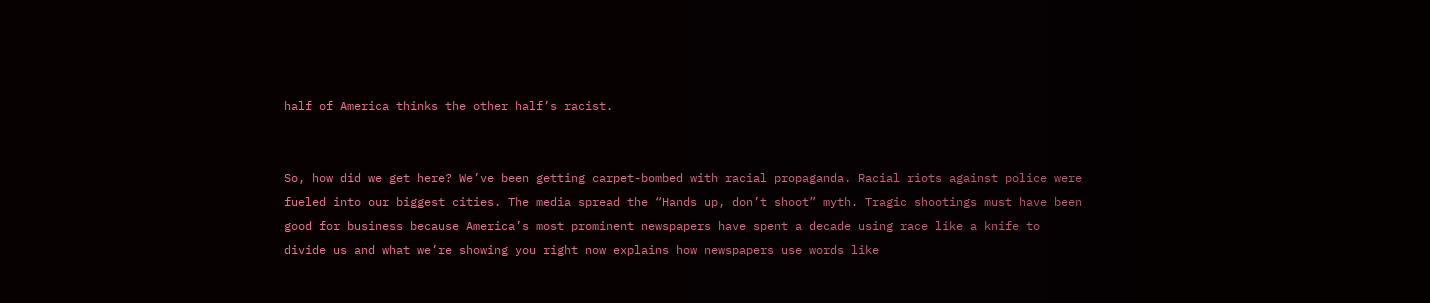half of America thinks the other half’s racist.


So, how did we get here? We’ve been getting carpet-bombed with racial propaganda. Racial riots against police were fueled into our biggest cities. The media spread the “Hands up, don’t shoot” myth. Tragic shootings must have been good for business because America’s most prominent newspapers have spent a decade using race like a knife to divide us and what we’re showing you right now explains how newspapers use words like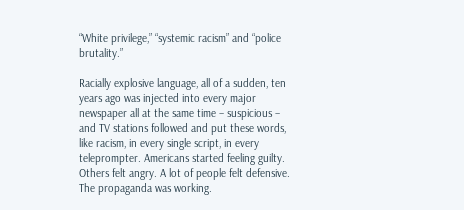“White privilege,” “systemic racism” and “police brutality.”

Racially explosive language, all of a sudden, ten years ago was injected into every major newspaper all at the same time – suspicious – and TV stations followed and put these words, like racism, in every single script, in every teleprompter. Americans started feeling guilty. Others felt angry. A lot of people felt defensive. The propaganda was working.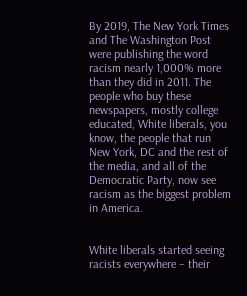By 2019, The New York Times and The Washington Post were publishing the word racism nearly 1,000% more than they did in 2011. The people who buy these newspapers, mostly college educated, White liberals, you know, the people that run New York, DC and the rest of the media, and all of the Democratic Party, now see racism as the biggest problem in America.


White liberals started seeing racists everywhere – their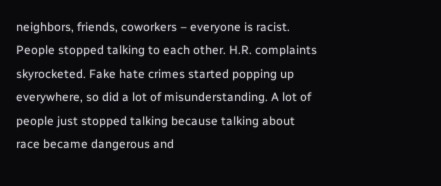neighbors, friends, coworkers – everyone is racist. People stopped talking to each other. H.R. complaints skyrocketed. Fake hate crimes started popping up everywhere, so did a lot of misunderstanding. A lot of people just stopped talking because talking about race became dangerous and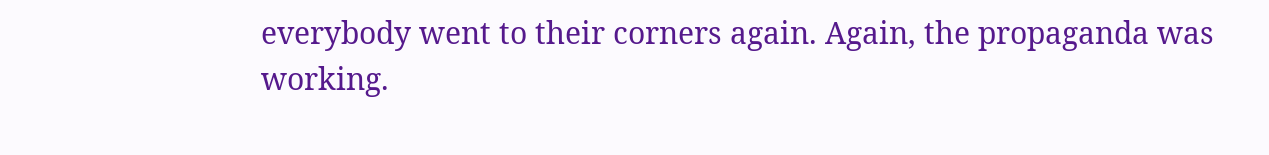everybody went to their corners again. Again, the propaganda was working.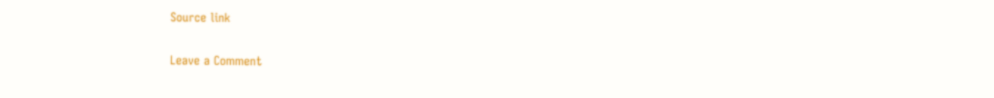Source link

Leave a Comment